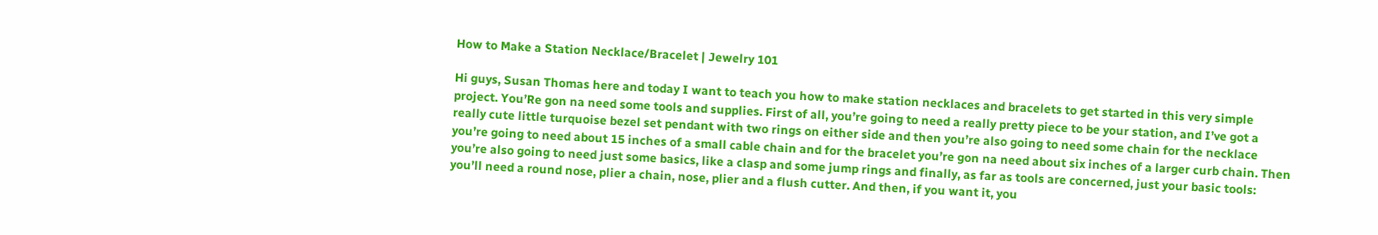How to Make a Station Necklace/Bracelet | Jewelry 101

Hi guys, Susan Thomas here and today I want to teach you how to make station necklaces and bracelets to get started in this very simple project. You’Re gon na need some tools and supplies. First of all, you’re going to need a really pretty piece to be your station, and I’ve got a really cute little turquoise bezel set pendant with two rings on either side and then you’re also going to need some chain for the necklace you’re going to need about 15 inches of a small cable chain and for the bracelet you’re gon na need about six inches of a larger curb chain. Then you’re also going to need just some basics, like a clasp and some jump rings and finally, as far as tools are concerned, just your basic tools: you’ll need a round nose, plier a chain, nose, plier and a flush cutter. And then, if you want it, you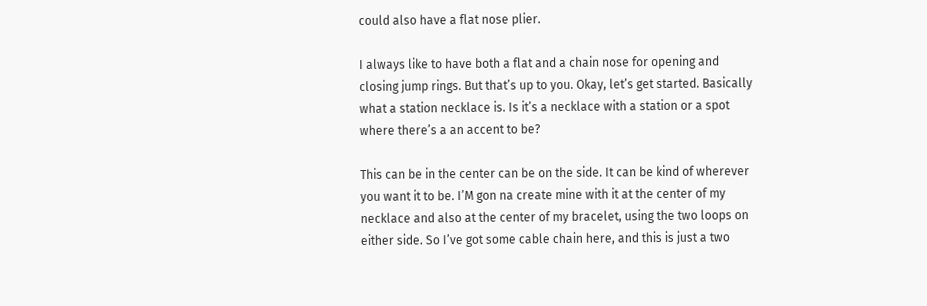could also have a flat nose plier.

I always like to have both a flat and a chain nose for opening and closing jump rings. But that’s up to you. Okay, let’s get started. Basically what a station necklace is. Is it’s a necklace with a station or a spot where there’s a an accent to be?

This can be in the center can be on the side. It can be kind of wherever you want it to be. I’M gon na create mine with it at the center of my necklace and also at the center of my bracelet, using the two loops on either side. So I’ve got some cable chain here, and this is just a two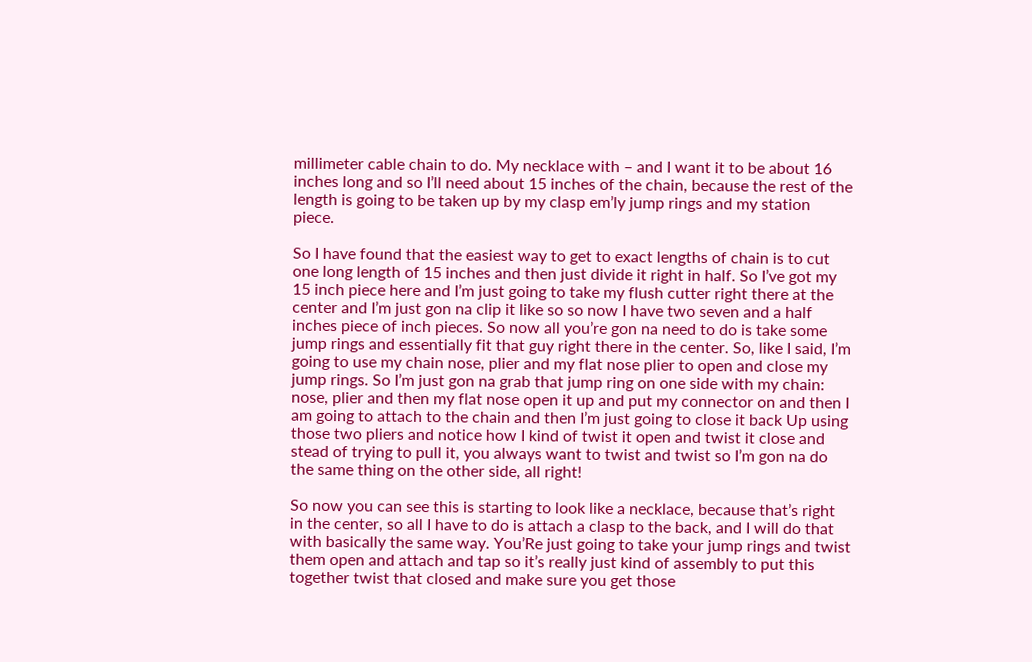millimeter cable chain to do. My necklace with – and I want it to be about 16 inches long and so I’ll need about 15 inches of the chain, because the rest of the length is going to be taken up by my clasp em’ly jump rings and my station piece.

So I have found that the easiest way to get to exact lengths of chain is to cut one long length of 15 inches and then just divide it right in half. So I’ve got my 15 inch piece here and I’m just going to take my flush cutter right there at the center and I’m just gon na clip it like so so now I have two seven and a half inches piece of inch pieces. So now all you’re gon na need to do is take some jump rings and essentially fit that guy right there in the center. So, like I said, I’m going to use my chain nose, plier and my flat nose plier to open and close my jump rings. So I’m just gon na grab that jump ring on one side with my chain: nose, plier and then my flat nose open it up and put my connector on and then I am going to attach to the chain and then I’m just going to close it back Up using those two pliers and notice how I kind of twist it open and twist it close and stead of trying to pull it, you always want to twist and twist so I’m gon na do the same thing on the other side, all right!

So now you can see this is starting to look like a necklace, because that’s right in the center, so all I have to do is attach a clasp to the back, and I will do that with basically the same way. You’Re just going to take your jump rings and twist them open and attach and tap so it’s really just kind of assembly to put this together twist that closed and make sure you get those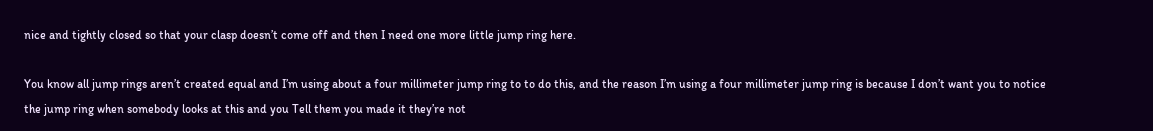nice and tightly closed so that your clasp doesn’t come off and then I need one more little jump ring here.

You know all jump rings aren’t created equal and I’m using about a four millimeter jump ring to to do this, and the reason I’m using a four millimeter jump ring is because I don’t want you to notice the jump ring when somebody looks at this and you Tell them you made it they’re not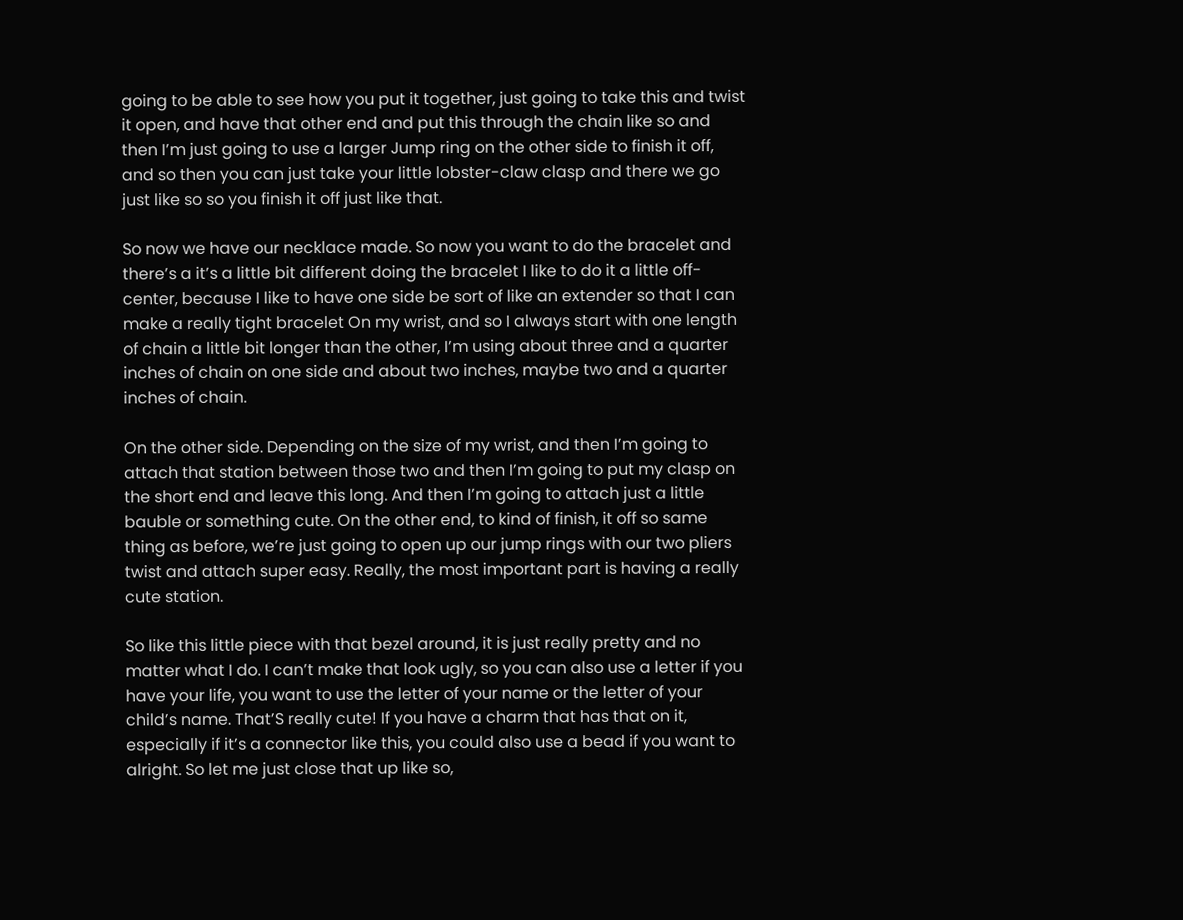going to be able to see how you put it together, just going to take this and twist it open, and have that other end and put this through the chain like so and then I’m just going to use a larger Jump ring on the other side to finish it off, and so then you can just take your little lobster-claw clasp and there we go just like so so you finish it off just like that.

So now we have our necklace made. So now you want to do the bracelet and there’s a it’s a little bit different doing the bracelet I like to do it a little off-center, because I like to have one side be sort of like an extender so that I can make a really tight bracelet On my wrist, and so I always start with one length of chain a little bit longer than the other, I’m using about three and a quarter inches of chain on one side and about two inches, maybe two and a quarter inches of chain.

On the other side. Depending on the size of my wrist, and then I’m going to attach that station between those two and then I’m going to put my clasp on the short end and leave this long. And then I’m going to attach just a little bauble or something cute. On the other end, to kind of finish, it off so same thing as before, we’re just going to open up our jump rings with our two pliers twist and attach super easy. Really, the most important part is having a really cute station.

So like this little piece with that bezel around, it is just really pretty and no matter what I do. I can’t make that look ugly, so you can also use a letter if you have your life, you want to use the letter of your name or the letter of your child’s name. That’S really cute! If you have a charm that has that on it, especially if it’s a connector like this, you could also use a bead if you want to alright. So let me just close that up like so,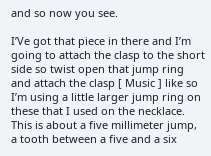and so now you see.

I’Ve got that piece in there and I’m going to attach the clasp to the short side so twist open that jump ring and attach the clasp [ Music ] like so I’m using a little larger jump ring on these that I used on the necklace. This is about a five millimeter jump, a tooth between a five and a six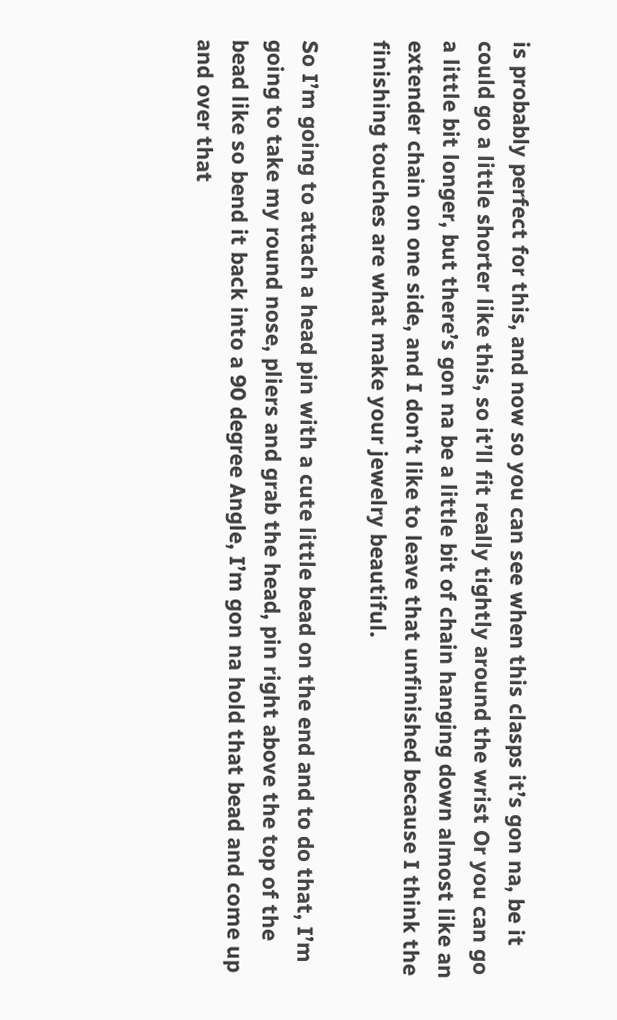is probably perfect for this, and now so you can see when this clasps it’s gon na, be it could go a little shorter like this, so it’ll fit really tightly around the wrist Or you can go a little bit longer, but there’s gon na be a little bit of chain hanging down almost like an extender chain on one side, and I don’t like to leave that unfinished because I think the finishing touches are what make your jewelry beautiful.

So I’m going to attach a head pin with a cute little bead on the end and to do that, I’m going to take my round nose, pliers and grab the head, pin right above the top of the bead like so bend it back into a 90 degree Angle, I’m gon na hold that bead and come up and over that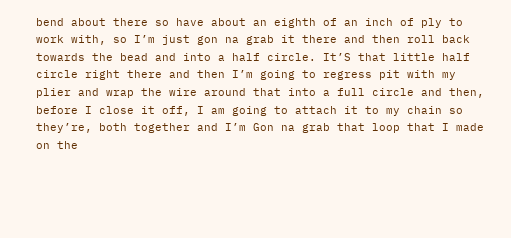bend about there so have about an eighth of an inch of ply to work with, so I’m just gon na grab it there and then roll back towards the bead and into a half circle. It’S that little half circle right there and then I’m going to regress pit with my plier and wrap the wire around that into a full circle and then, before I close it off, I am going to attach it to my chain so they’re, both together and I’m Gon na grab that loop that I made on the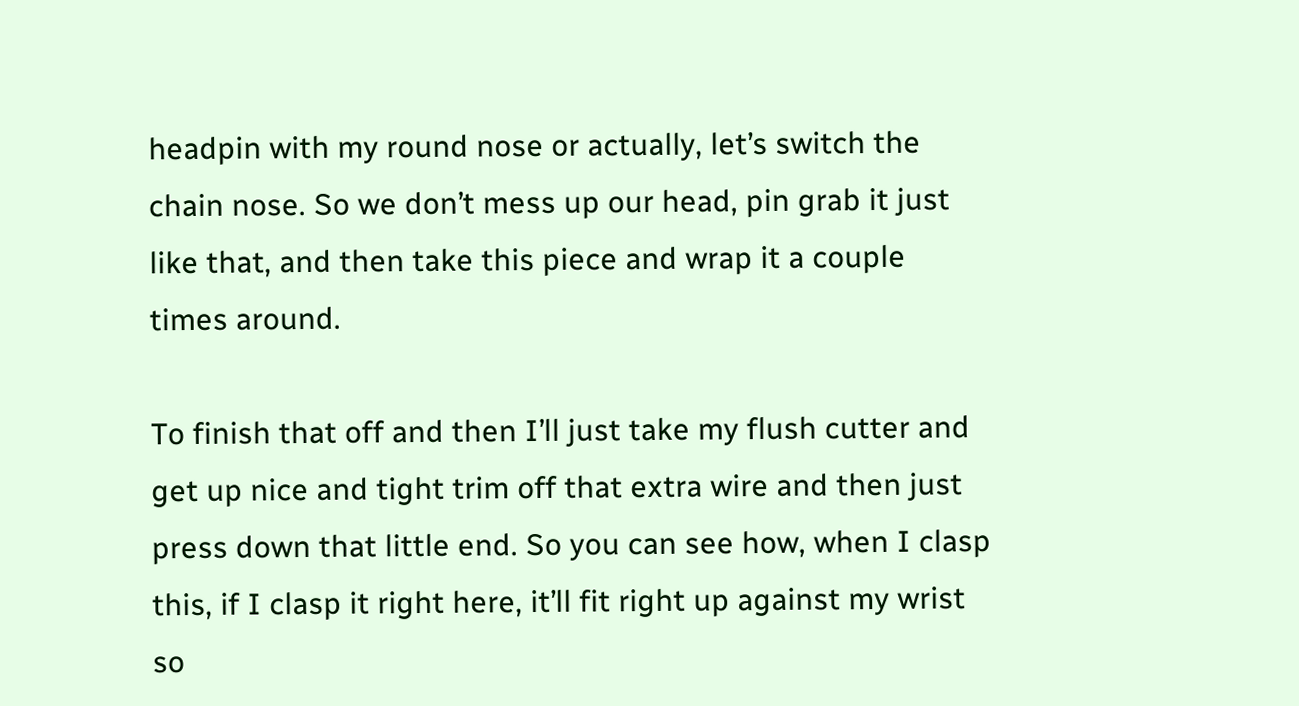headpin with my round nose or actually, let’s switch the chain nose. So we don’t mess up our head, pin grab it just like that, and then take this piece and wrap it a couple times around.

To finish that off and then I’ll just take my flush cutter and get up nice and tight trim off that extra wire and then just press down that little end. So you can see how, when I clasp this, if I clasp it right here, it’ll fit right up against my wrist so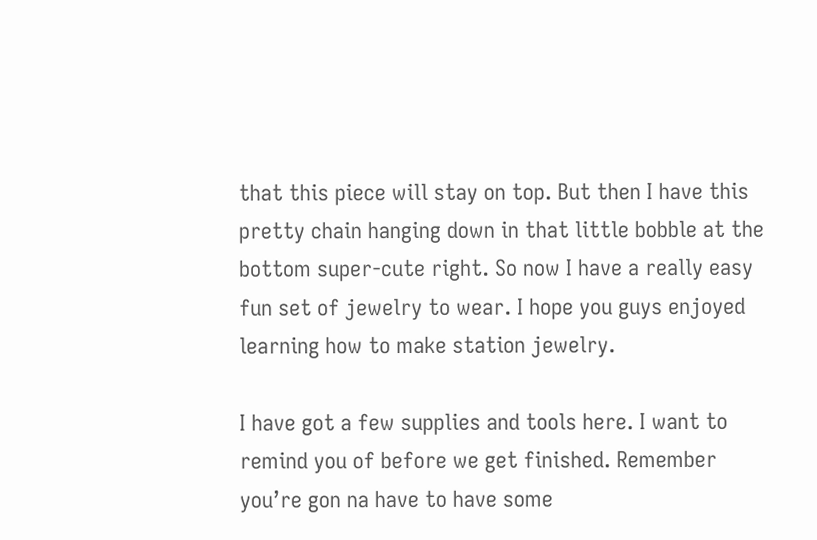that this piece will stay on top. But then I have this pretty chain hanging down in that little bobble at the bottom super-cute right. So now I have a really easy fun set of jewelry to wear. I hope you guys enjoyed learning how to make station jewelry.

I have got a few supplies and tools here. I want to remind you of before we get finished. Remember you’re gon na have to have some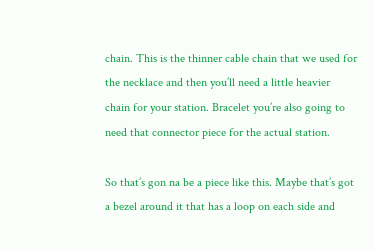chain. This is the thinner cable chain that we used for the necklace and then you’ll need a little heavier chain for your station. Bracelet you’re also going to need that connector piece for the actual station.

So that’s gon na be a piece like this. Maybe that’s got a bezel around it that has a loop on each side and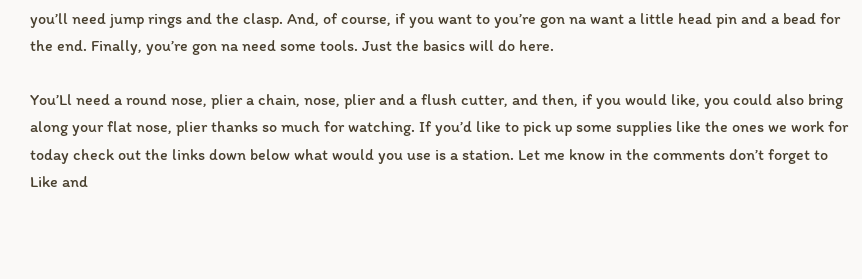you’ll need jump rings and the clasp. And, of course, if you want to you’re gon na want a little head pin and a bead for the end. Finally, you’re gon na need some tools. Just the basics will do here.

You’Ll need a round nose, plier a chain, nose, plier and a flush cutter, and then, if you would like, you could also bring along your flat nose, plier thanks so much for watching. If you’d like to pick up some supplies like the ones we work for today check out the links down below what would you use is a station. Let me know in the comments don’t forget to Like and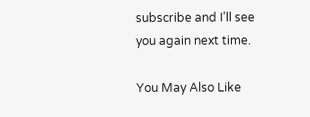subscribe and I’ll see you again next time.

You May Also Like